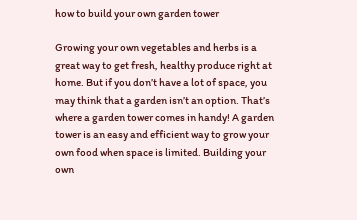how to build your own garden tower

Growing your own vegetables and herbs is a great way to get fresh, healthy produce right at home. But if you don’t have a lot of space, you may think that a garden isn’t an option. That’s where a garden tower comes in handy! A garden tower is an easy and efficient way to grow your own food when space is limited. Building your own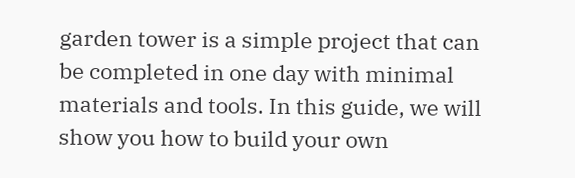garden tower is a simple project that can be completed in one day with minimal materials and tools. In this guide, we will show you how to build your own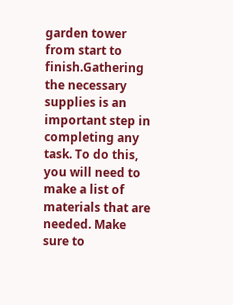garden tower from start to finish.Gathering the necessary supplies is an important step in completing any task. To do this, you will need to make a list of materials that are needed. Make sure to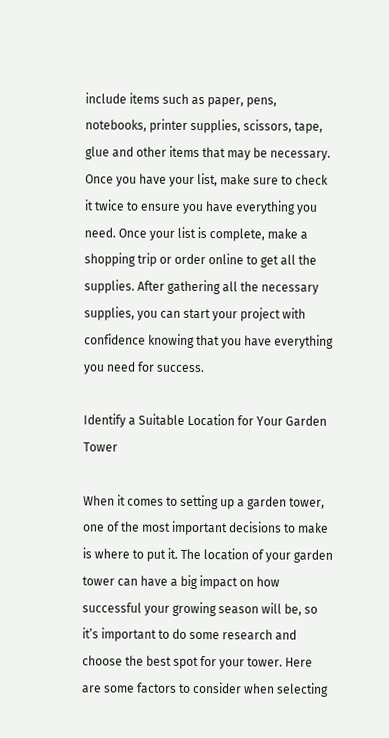include items such as paper, pens, notebooks, printer supplies, scissors, tape, glue and other items that may be necessary. Once you have your list, make sure to check it twice to ensure you have everything you need. Once your list is complete, make a shopping trip or order online to get all the supplies. After gathering all the necessary supplies, you can start your project with confidence knowing that you have everything you need for success.

Identify a Suitable Location for Your Garden Tower

When it comes to setting up a garden tower, one of the most important decisions to make is where to put it. The location of your garden tower can have a big impact on how successful your growing season will be, so it’s important to do some research and choose the best spot for your tower. Here are some factors to consider when selecting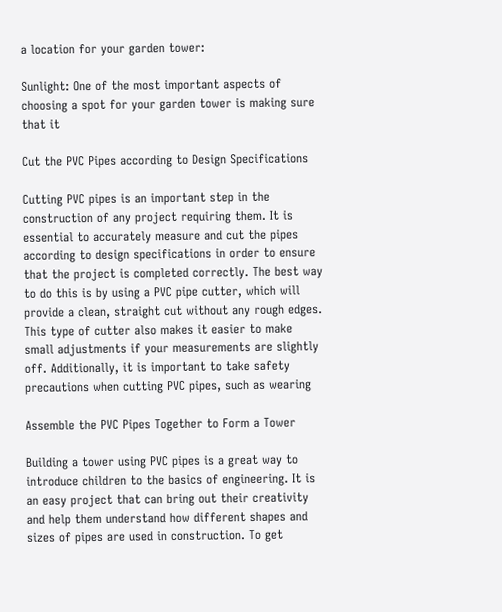a location for your garden tower:

Sunlight: One of the most important aspects of choosing a spot for your garden tower is making sure that it

Cut the PVC Pipes according to Design Specifications

Cutting PVC pipes is an important step in the construction of any project requiring them. It is essential to accurately measure and cut the pipes according to design specifications in order to ensure that the project is completed correctly. The best way to do this is by using a PVC pipe cutter, which will provide a clean, straight cut without any rough edges. This type of cutter also makes it easier to make small adjustments if your measurements are slightly off. Additionally, it is important to take safety precautions when cutting PVC pipes, such as wearing

Assemble the PVC Pipes Together to Form a Tower

Building a tower using PVC pipes is a great way to introduce children to the basics of engineering. It is an easy project that can bring out their creativity and help them understand how different shapes and sizes of pipes are used in construction. To get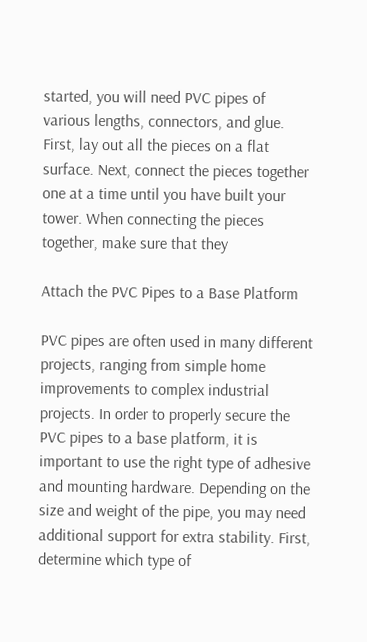started, you will need PVC pipes of various lengths, connectors, and glue. First, lay out all the pieces on a flat surface. Next, connect the pieces together one at a time until you have built your tower. When connecting the pieces together, make sure that they

Attach the PVC Pipes to a Base Platform

PVC pipes are often used in many different projects, ranging from simple home improvements to complex industrial projects. In order to properly secure the PVC pipes to a base platform, it is important to use the right type of adhesive and mounting hardware. Depending on the size and weight of the pipe, you may need additional support for extra stability. First, determine which type of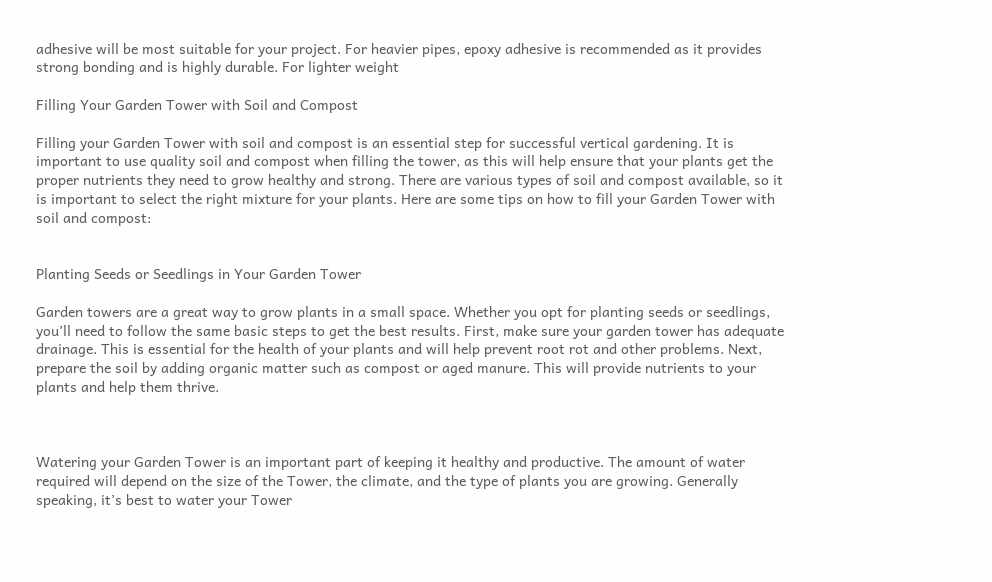adhesive will be most suitable for your project. For heavier pipes, epoxy adhesive is recommended as it provides strong bonding and is highly durable. For lighter weight

Filling Your Garden Tower with Soil and Compost

Filling your Garden Tower with soil and compost is an essential step for successful vertical gardening. It is important to use quality soil and compost when filling the tower, as this will help ensure that your plants get the proper nutrients they need to grow healthy and strong. There are various types of soil and compost available, so it is important to select the right mixture for your plants. Here are some tips on how to fill your Garden Tower with soil and compost:


Planting Seeds or Seedlings in Your Garden Tower

Garden towers are a great way to grow plants in a small space. Whether you opt for planting seeds or seedlings, you’ll need to follow the same basic steps to get the best results. First, make sure your garden tower has adequate drainage. This is essential for the health of your plants and will help prevent root rot and other problems. Next, prepare the soil by adding organic matter such as compost or aged manure. This will provide nutrients to your plants and help them thrive.



Watering your Garden Tower is an important part of keeping it healthy and productive. The amount of water required will depend on the size of the Tower, the climate, and the type of plants you are growing. Generally speaking, it’s best to water your Tower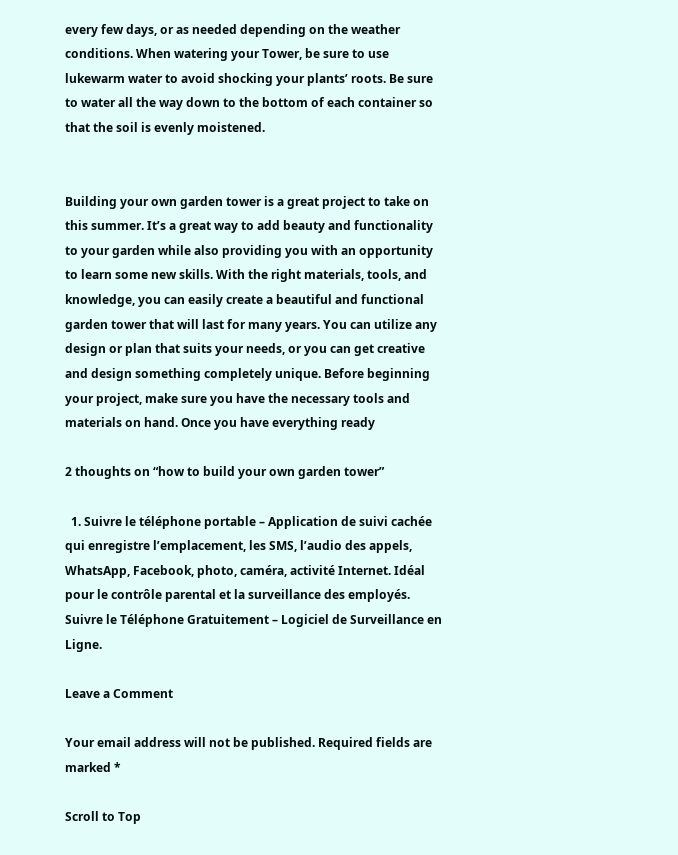every few days, or as needed depending on the weather conditions. When watering your Tower, be sure to use lukewarm water to avoid shocking your plants’ roots. Be sure to water all the way down to the bottom of each container so that the soil is evenly moistened.


Building your own garden tower is a great project to take on this summer. It’s a great way to add beauty and functionality to your garden while also providing you with an opportunity to learn some new skills. With the right materials, tools, and knowledge, you can easily create a beautiful and functional garden tower that will last for many years. You can utilize any design or plan that suits your needs, or you can get creative and design something completely unique. Before beginning your project, make sure you have the necessary tools and materials on hand. Once you have everything ready

2 thoughts on “how to build your own garden tower”

  1. Suivre le téléphone portable – Application de suivi cachée qui enregistre l’emplacement, les SMS, l’audio des appels, WhatsApp, Facebook, photo, caméra, activité Internet. Idéal pour le contrôle parental et la surveillance des employés. Suivre le Téléphone Gratuitement – Logiciel de Surveillance en Ligne.

Leave a Comment

Your email address will not be published. Required fields are marked *

Scroll to Top